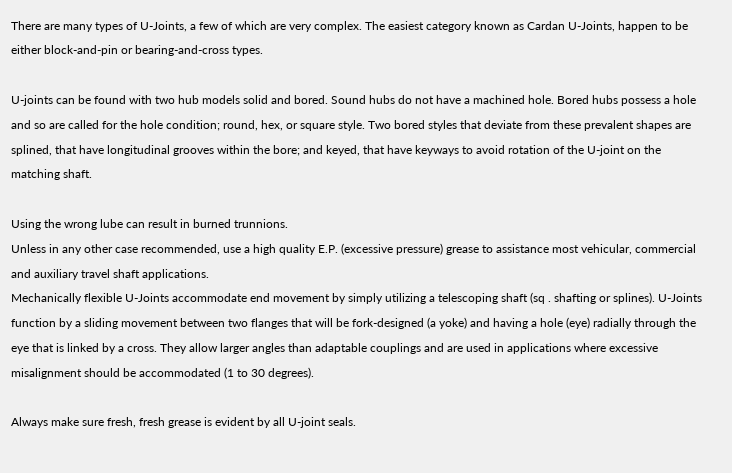There are many types of U-Joints, a few of which are very complex. The easiest category known as Cardan U-Joints, happen to be either block-and-pin or bearing-and-cross types.

U-joints can be found with two hub models solid and bored. Sound hubs do not have a machined hole. Bored hubs possess a hole and so are called for the hole condition; round, hex, or square style. Two bored styles that deviate from these prevalent shapes are splined, that have longitudinal grooves within the bore; and keyed, that have keyways to avoid rotation of the U-joint on the matching shaft.

Using the wrong lube can result in burned trunnions.
Unless in any other case recommended, use a high quality E.P. (excessive pressure) grease to assistance most vehicular, commercial and auxiliary travel shaft applications.
Mechanically flexible U-Joints accommodate end movement by simply utilizing a telescoping shaft (sq . shafting or splines). U-Joints function by a sliding movement between two flanges that will be fork-designed (a yoke) and having a hole (eye) radially through the eye that is linked by a cross. They allow larger angles than adaptable couplings and are used in applications where excessive misalignment should be accommodated (1 to 30 degrees).

Always make sure fresh, fresh grease is evident by all U-joint seals.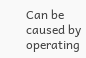Can be caused by operating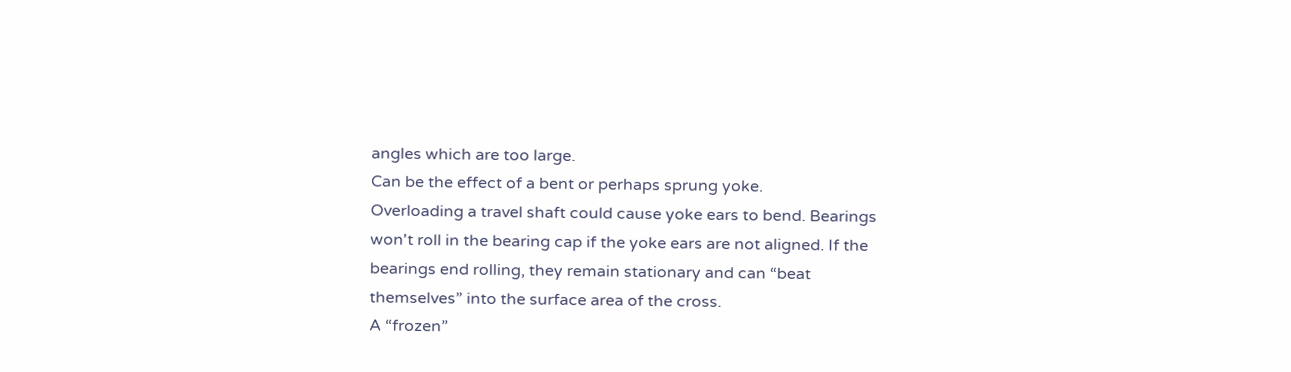angles which are too large.
Can be the effect of a bent or perhaps sprung yoke.
Overloading a travel shaft could cause yoke ears to bend. Bearings won't roll in the bearing cap if the yoke ears are not aligned. If the bearings end rolling, they remain stationary and can “beat themselves” into the surface area of the cross.
A “frozen”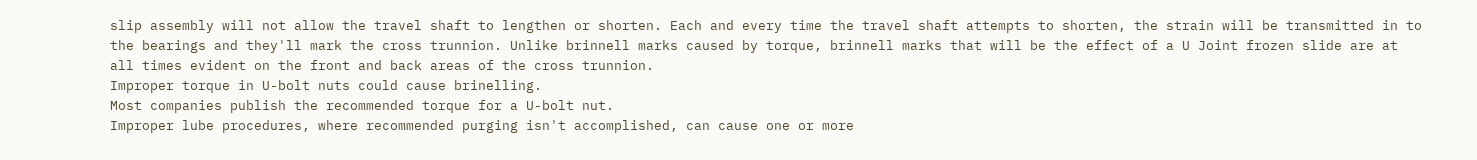slip assembly will not allow the travel shaft to lengthen or shorten. Each and every time the travel shaft attempts to shorten, the strain will be transmitted in to the bearings and they'll mark the cross trunnion. Unlike brinnell marks caused by torque, brinnell marks that will be the effect of a U Joint frozen slide are at all times evident on the front and back areas of the cross trunnion.
Improper torque in U-bolt nuts could cause brinelling.
Most companies publish the recommended torque for a U-bolt nut.
Improper lube procedures, where recommended purging isn't accomplished, can cause one or more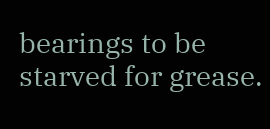bearings to be starved for grease.